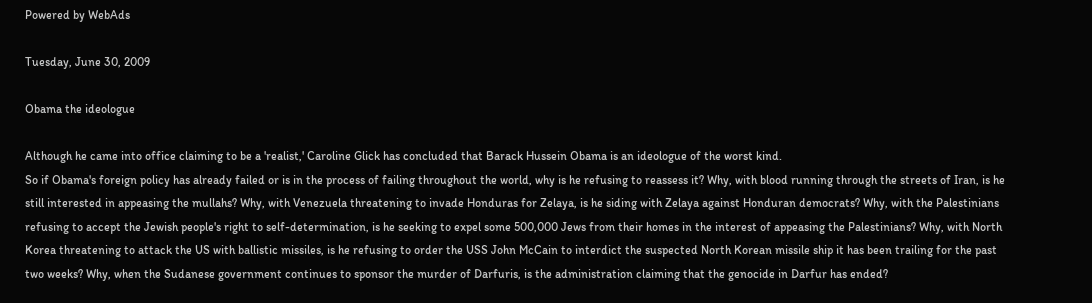Powered by WebAds

Tuesday, June 30, 2009

Obama the ideologue

Although he came into office claiming to be a 'realist,' Caroline Glick has concluded that Barack Hussein Obama is an ideologue of the worst kind.
So if Obama's foreign policy has already failed or is in the process of failing throughout the world, why is he refusing to reassess it? Why, with blood running through the streets of Iran, is he still interested in appeasing the mullahs? Why, with Venezuela threatening to invade Honduras for Zelaya, is he siding with Zelaya against Honduran democrats? Why, with the Palestinians refusing to accept the Jewish people's right to self-determination, is he seeking to expel some 500,000 Jews from their homes in the interest of appeasing the Palestinians? Why, with North Korea threatening to attack the US with ballistic missiles, is he refusing to order the USS John McCain to interdict the suspected North Korean missile ship it has been trailing for the past two weeks? Why, when the Sudanese government continues to sponsor the murder of Darfuris, is the administration claiming that the genocide in Darfur has ended?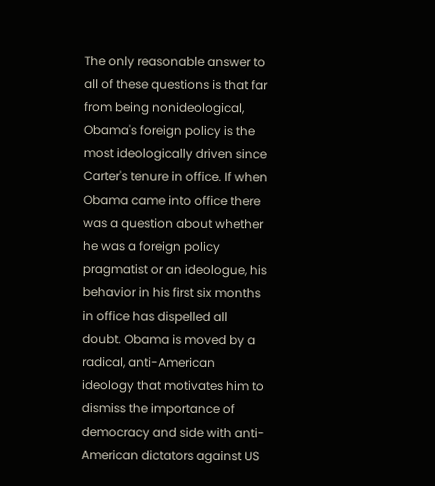The only reasonable answer to all of these questions is that far from being nonideological, Obama's foreign policy is the most ideologically driven since Carter's tenure in office. If when Obama came into office there was a question about whether he was a foreign policy pragmatist or an ideologue, his behavior in his first six months in office has dispelled all doubt. Obama is moved by a radical, anti-American ideology that motivates him to dismiss the importance of democracy and side with anti-American dictators against US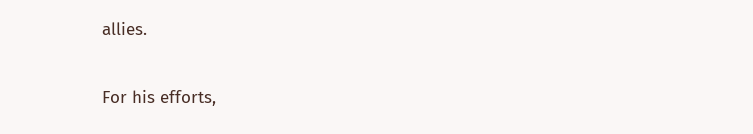allies.

For his efforts,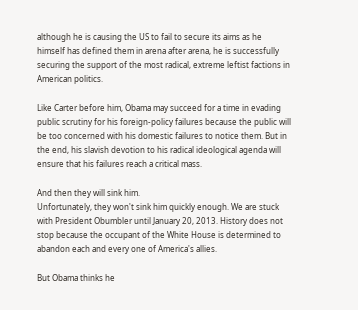although he is causing the US to fail to secure its aims as he himself has defined them in arena after arena, he is successfully securing the support of the most radical, extreme leftist factions in American politics.

Like Carter before him, Obama may succeed for a time in evading public scrutiny for his foreign-policy failures because the public will be too concerned with his domestic failures to notice them. But in the end, his slavish devotion to his radical ideological agenda will ensure that his failures reach a critical mass.

And then they will sink him.
Unfortunately, they won't sink him quickly enough. We are stuck with President Obumbler until January 20, 2013. History does not stop because the occupant of the White House is determined to abandon each and every one of America's allies.

But Obama thinks he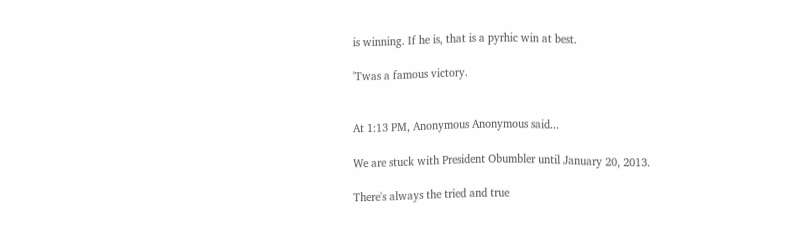is winning. If he is, that is a pyrhic win at best.

'Twas a famous victory.


At 1:13 PM, Anonymous Anonymous said...

We are stuck with President Obumbler until January 20, 2013.

There's always the tried and true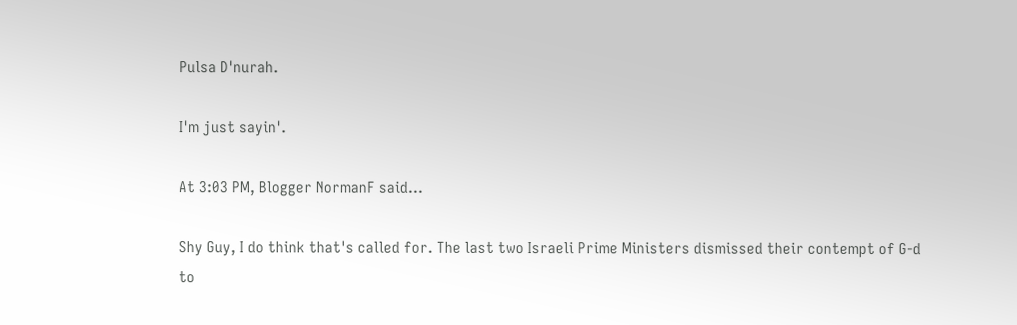Pulsa D'nurah.

I'm just sayin'.

At 3:03 PM, Blogger NormanF said...

Shy Guy, I do think that's called for. The last two Israeli Prime Ministers dismissed their contempt of G-d to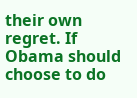their own regret. If Obama should choose to do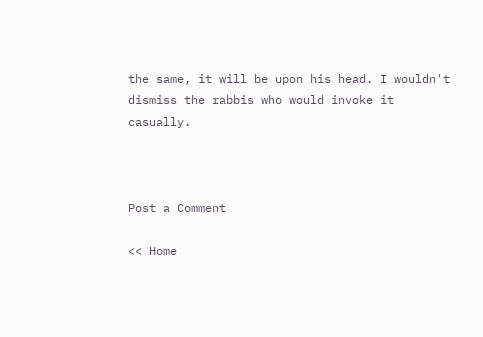the same, it will be upon his head. I wouldn't dismiss the rabbis who would invoke it casually.



Post a Comment

<< Home